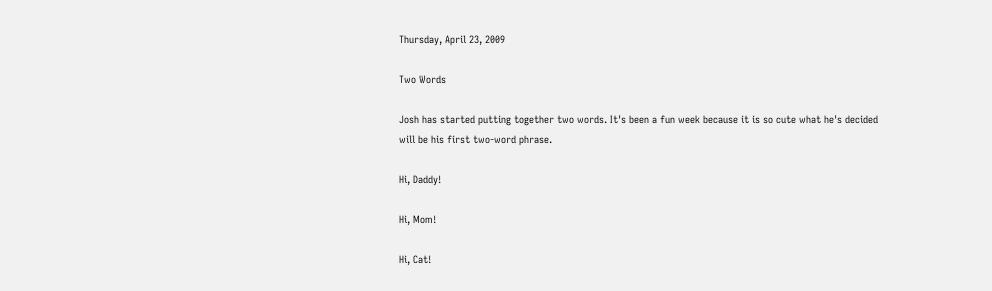Thursday, April 23, 2009

Two Words

Josh has started putting together two words. It's been a fun week because it is so cute what he's decided will be his first two-word phrase.

Hi, Daddy!

Hi, Mom!

Hi, Cat!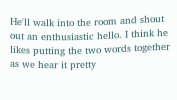He'll walk into the room and shout out an enthusiastic hello. I think he likes putting the two words together as we hear it pretty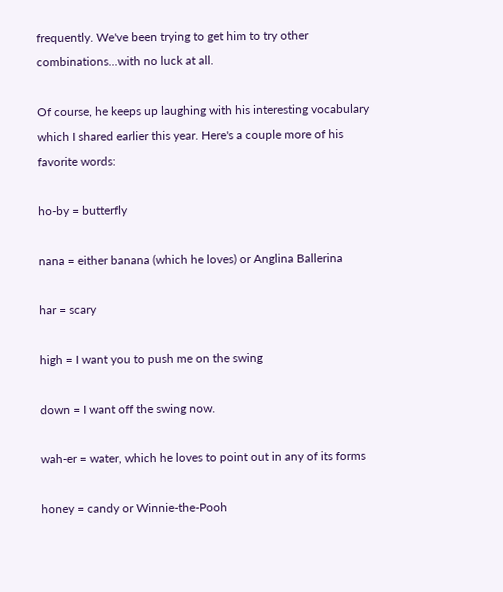frequently. We've been trying to get him to try other combinations...with no luck at all.

Of course, he keeps up laughing with his interesting vocabulary which I shared earlier this year. Here's a couple more of his favorite words:

ho-by = butterfly

nana = either banana (which he loves) or Anglina Ballerina

har = scary

high = I want you to push me on the swing

down = I want off the swing now.

wah-er = water, which he loves to point out in any of its forms

honey = candy or Winnie-the-Pooh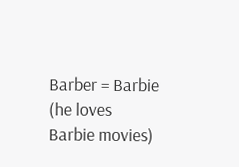Barber = Barbie (he loves Barbie movies)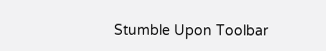Stumble Upon Toolbar